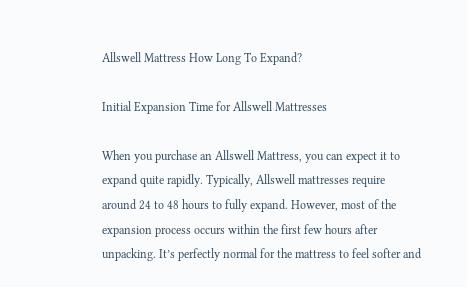Allswell Mattress How Long To Expand?

Initial Expansion Time for Allswell Mattresses

When you purchase an Allswell Mattress, you can expect it to expand quite rapidly. Typically, Allswell mattresses require around 24 to 48 hours to fully expand. However, most of the expansion process occurs within the first few hours after unpacking. It’s perfectly normal for the mattress to feel softer and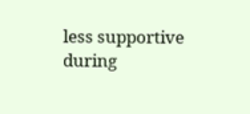less supportive during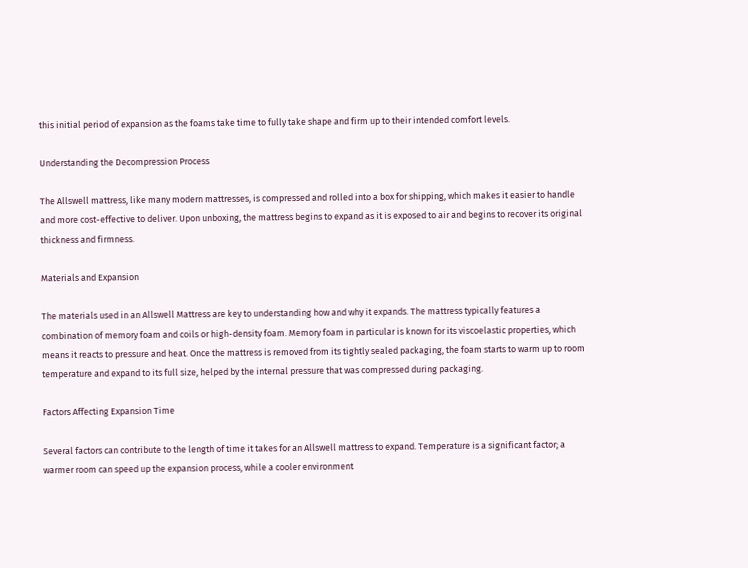this initial period of expansion as the foams take time to fully take shape and firm up to their intended comfort levels.

Understanding the Decompression Process

The Allswell mattress, like many modern mattresses, is compressed and rolled into a box for shipping, which makes it easier to handle and more cost-effective to deliver. Upon unboxing, the mattress begins to expand as it is exposed to air and begins to recover its original thickness and firmness.

Materials and Expansion

The materials used in an Allswell Mattress are key to understanding how and why it expands. The mattress typically features a combination of memory foam and coils or high-density foam. Memory foam in particular is known for its viscoelastic properties, which means it reacts to pressure and heat. Once the mattress is removed from its tightly sealed packaging, the foam starts to warm up to room temperature and expand to its full size, helped by the internal pressure that was compressed during packaging.

Factors Affecting Expansion Time

Several factors can contribute to the length of time it takes for an Allswell mattress to expand. Temperature is a significant factor; a warmer room can speed up the expansion process, while a cooler environment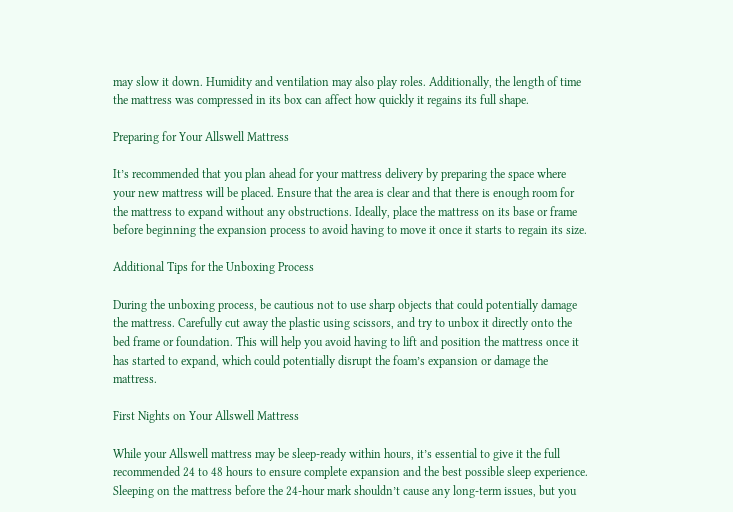may slow it down. Humidity and ventilation may also play roles. Additionally, the length of time the mattress was compressed in its box can affect how quickly it regains its full shape.

Preparing for Your Allswell Mattress

It’s recommended that you plan ahead for your mattress delivery by preparing the space where your new mattress will be placed. Ensure that the area is clear and that there is enough room for the mattress to expand without any obstructions. Ideally, place the mattress on its base or frame before beginning the expansion process to avoid having to move it once it starts to regain its size.

Additional Tips for the Unboxing Process

During the unboxing process, be cautious not to use sharp objects that could potentially damage the mattress. Carefully cut away the plastic using scissors, and try to unbox it directly onto the bed frame or foundation. This will help you avoid having to lift and position the mattress once it has started to expand, which could potentially disrupt the foam’s expansion or damage the mattress.

First Nights on Your Allswell Mattress

While your Allswell mattress may be sleep-ready within hours, it’s essential to give it the full recommended 24 to 48 hours to ensure complete expansion and the best possible sleep experience. Sleeping on the mattress before the 24-hour mark shouldn’t cause any long-term issues, but you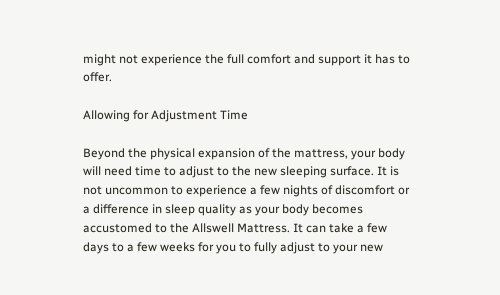might not experience the full comfort and support it has to offer.

Allowing for Adjustment Time

Beyond the physical expansion of the mattress, your body will need time to adjust to the new sleeping surface. It is not uncommon to experience a few nights of discomfort or a difference in sleep quality as your body becomes accustomed to the Allswell Mattress. It can take a few days to a few weeks for you to fully adjust to your new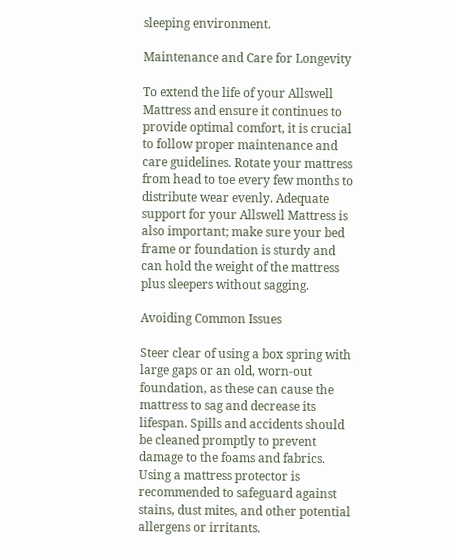sleeping environment.

Maintenance and Care for Longevity

To extend the life of your Allswell Mattress and ensure it continues to provide optimal comfort, it is crucial to follow proper maintenance and care guidelines. Rotate your mattress from head to toe every few months to distribute wear evenly. Adequate support for your Allswell Mattress is also important; make sure your bed frame or foundation is sturdy and can hold the weight of the mattress plus sleepers without sagging.

Avoiding Common Issues

Steer clear of using a box spring with large gaps or an old, worn-out foundation, as these can cause the mattress to sag and decrease its lifespan. Spills and accidents should be cleaned promptly to prevent damage to the foams and fabrics. Using a mattress protector is recommended to safeguard against stains, dust mites, and other potential allergens or irritants.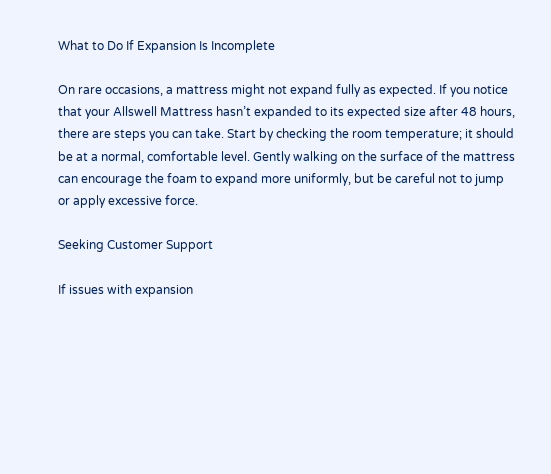What to Do If Expansion Is Incomplete

On rare occasions, a mattress might not expand fully as expected. If you notice that your Allswell Mattress hasn’t expanded to its expected size after 48 hours, there are steps you can take. Start by checking the room temperature; it should be at a normal, comfortable level. Gently walking on the surface of the mattress can encourage the foam to expand more uniformly, but be careful not to jump or apply excessive force.

Seeking Customer Support

If issues with expansion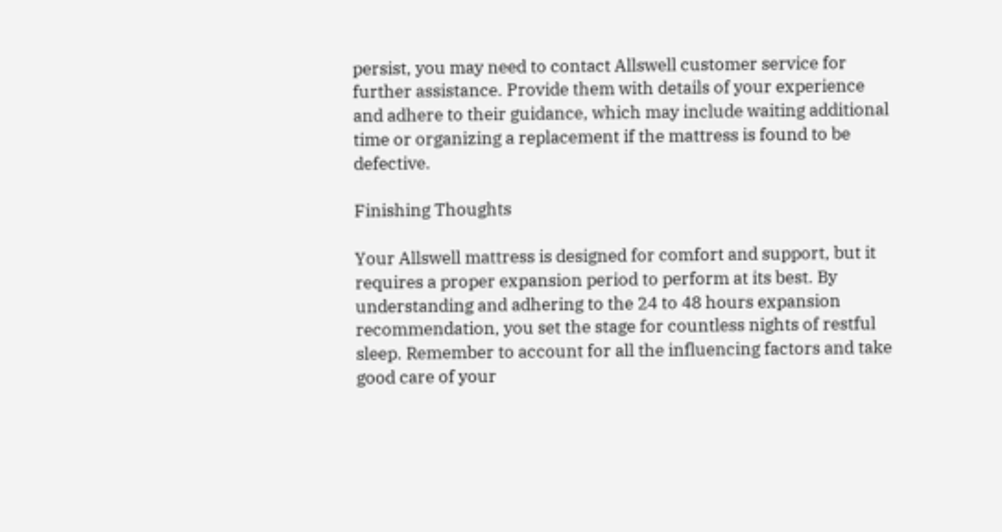persist, you may need to contact Allswell customer service for further assistance. Provide them with details of your experience and adhere to their guidance, which may include waiting additional time or organizing a replacement if the mattress is found to be defective.

Finishing Thoughts

Your Allswell mattress is designed for comfort and support, but it requires a proper expansion period to perform at its best. By understanding and adhering to the 24 to 48 hours expansion recommendation, you set the stage for countless nights of restful sleep. Remember to account for all the influencing factors and take good care of your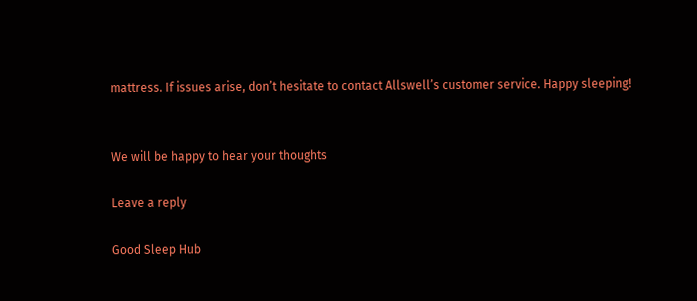mattress. If issues arise, don’t hesitate to contact Allswell’s customer service. Happy sleeping!


We will be happy to hear your thoughts

Leave a reply

Good Sleep Hub